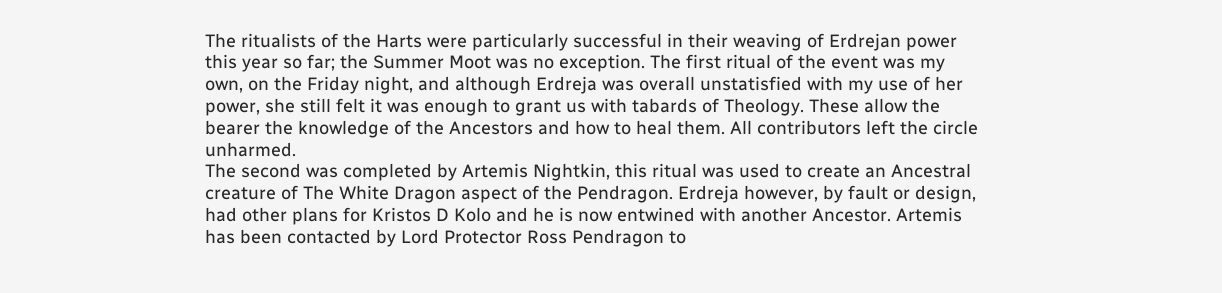The ritualists of the Harts were particularly successful in their weaving of Erdrejan power this year so far; the Summer Moot was no exception. The first ritual of the event was my own, on the Friday night, and although Erdreja was overall unstatisfied with my use of her power, she still felt it was enough to grant us with tabards of Theology. These allow the bearer the knowledge of the Ancestors and how to heal them. All contributors left the circle unharmed.
The second was completed by Artemis Nightkin, this ritual was used to create an Ancestral creature of The White Dragon aspect of the Pendragon. Erdreja however, by fault or design, had other plans for Kristos D Kolo and he is now entwined with another Ancestor. Artemis has been contacted by Lord Protector Ross Pendragon to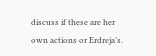discuss if these are her own actions or Erdreja’s.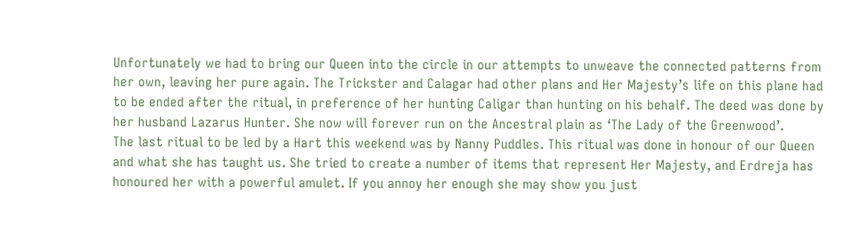Unfortunately we had to bring our Queen into the circle in our attempts to unweave the connected patterns from her own, leaving her pure again. The Trickster and Calagar had other plans and Her Majesty’s life on this plane had to be ended after the ritual, in preference of her hunting Caligar than hunting on his behalf. The deed was done by her husband Lazarus Hunter. She now will forever run on the Ancestral plain as ‘The Lady of the Greenwood’.
The last ritual to be led by a Hart this weekend was by Nanny Puddles. This ritual was done in honour of our Queen and what she has taught us. She tried to create a number of items that represent Her Majesty, and Erdreja has honoured her with a powerful amulet. If you annoy her enough she may show you just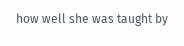how well she was taught by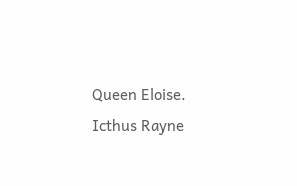Queen Eloise.
Icthus Rayne